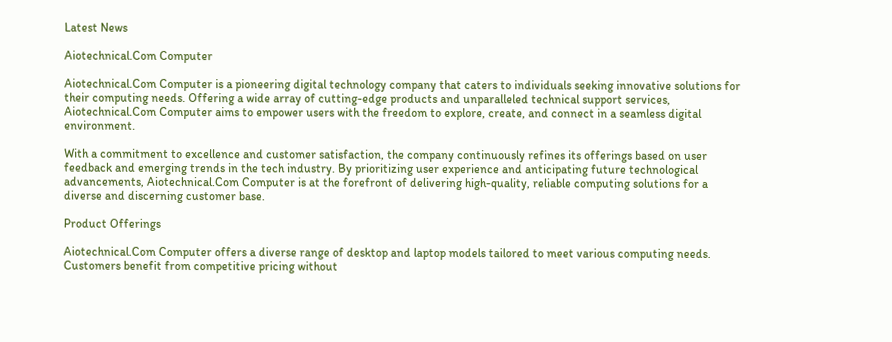Latest News

Aiotechnical.Com Computer

Aiotechnical.Com Computer is a pioneering digital technology company that caters to individuals seeking innovative solutions for their computing needs. Offering a wide array of cutting-edge products and unparalleled technical support services, Aiotechnical.Com Computer aims to empower users with the freedom to explore, create, and connect in a seamless digital environment.

With a commitment to excellence and customer satisfaction, the company continuously refines its offerings based on user feedback and emerging trends in the tech industry. By prioritizing user experience and anticipating future technological advancements, Aiotechnical.Com Computer is at the forefront of delivering high-quality, reliable computing solutions for a diverse and discerning customer base.

Product Offerings

Aiotechnical.Com Computer offers a diverse range of desktop and laptop models tailored to meet various computing needs. Customers benefit from competitive pricing without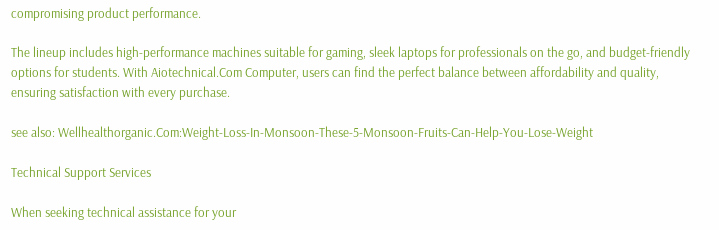compromising product performance.

The lineup includes high-performance machines suitable for gaming, sleek laptops for professionals on the go, and budget-friendly options for students. With Aiotechnical.Com Computer, users can find the perfect balance between affordability and quality, ensuring satisfaction with every purchase.

see also: Wellhealthorganic.Com:Weight-Loss-In-Monsoon-These-5-Monsoon-Fruits-Can-Help-You-Lose-Weight

Technical Support Services

When seeking technical assistance for your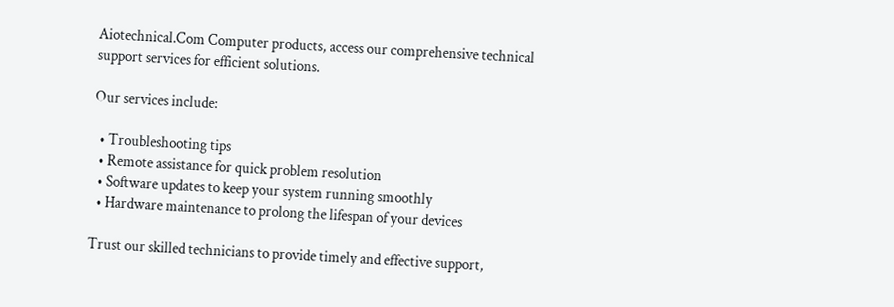Aiotechnical.Com Computer products, access our comprehensive technical support services for efficient solutions.

Our services include:

  • Troubleshooting tips
  • Remote assistance for quick problem resolution
  • Software updates to keep your system running smoothly
  • Hardware maintenance to prolong the lifespan of your devices

Trust our skilled technicians to provide timely and effective support,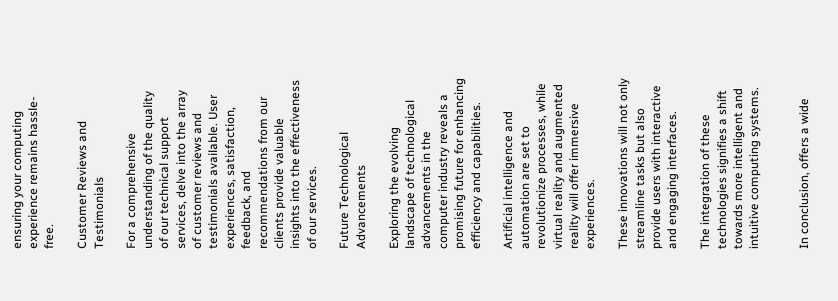ensuring your computing experience remains hassle-free.

Customer Reviews and Testimonials

For a comprehensive understanding of the quality of our technical support services, delve into the array of customer reviews and testimonials available. User experiences, satisfaction, feedback, and recommendations from our clients provide valuable insights into the effectiveness of our services.

Future Technological Advancements

Exploring the evolving landscape of technological advancements in the computer industry reveals a promising future for enhancing efficiency and capabilities.

Artificial intelligence and automation are set to revolutionize processes, while virtual reality and augmented reality will offer immersive experiences.

These innovations will not only streamline tasks but also provide users with interactive and engaging interfaces.

The integration of these technologies signifies a shift towards more intelligent and intuitive computing systems.


In conclusion, offers a wide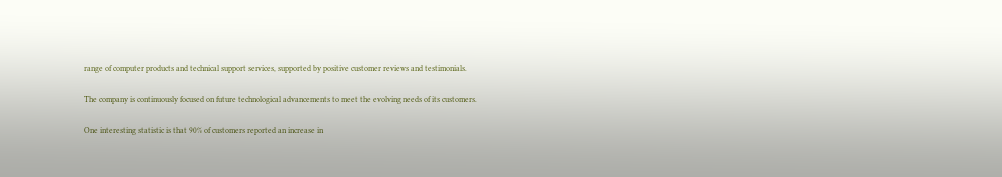range of computer products and technical support services, supported by positive customer reviews and testimonials.

The company is continuously focused on future technological advancements to meet the evolving needs of its customers.

One interesting statistic is that 90% of customers reported an increase in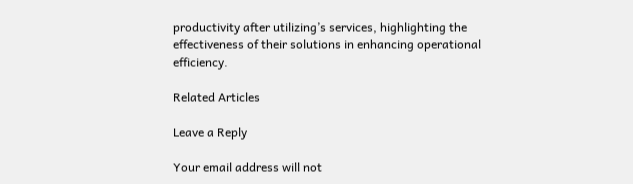productivity after utilizing’s services, highlighting the effectiveness of their solutions in enhancing operational efficiency.

Related Articles

Leave a Reply

Your email address will not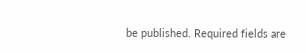be published. Required fields are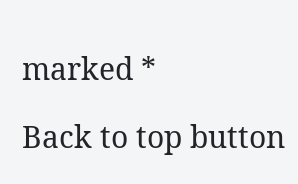marked *

Back to top button